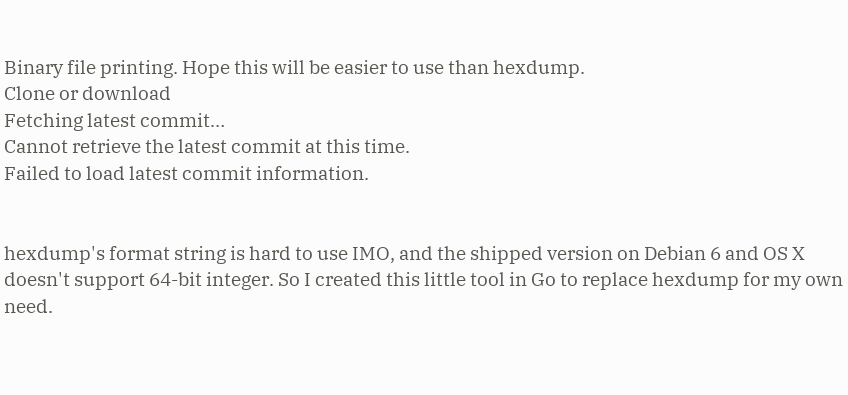Binary file printing. Hope this will be easier to use than hexdump.
Clone or download
Fetching latest commit…
Cannot retrieve the latest commit at this time.
Failed to load latest commit information.


hexdump's format string is hard to use IMO, and the shipped version on Debian 6 and OS X doesn't support 64-bit integer. So I created this little tool in Go to replace hexdump for my own need.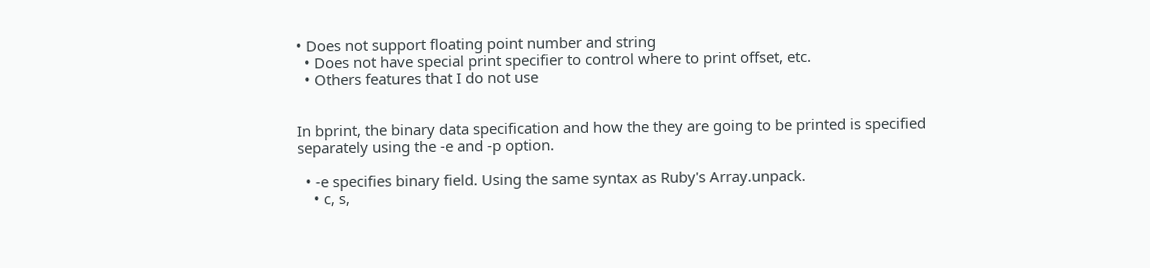• Does not support floating point number and string
  • Does not have special print specifier to control where to print offset, etc.
  • Others features that I do not use


In bprint, the binary data specification and how the they are going to be printed is specified separately using the -e and -p option.

  • -e specifies binary field. Using the same syntax as Ruby's Array.unpack.
    • c, s,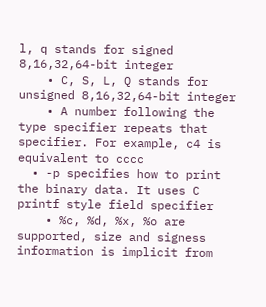l, q stands for signed 8,16,32,64-bit integer
    • C, S, L, Q stands for unsigned 8,16,32,64-bit integer
    • A number following the type specifier repeats that specifier. For example, c4 is equivalent to cccc
  • -p specifies how to print the binary data. It uses C printf style field specifier
    • %c, %d, %x, %o are supported, size and signess information is implicit from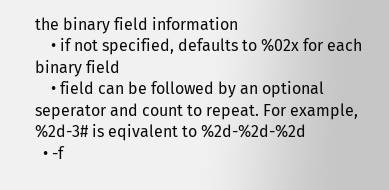the binary field information
    • if not specified, defaults to %02x for each binary field
    • field can be followed by an optional seperator and count to repeat. For example, %2d-3# is eqivalent to %2d-%2d-%2d
  • -f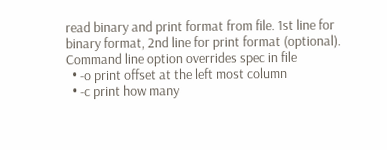read binary and print format from file. 1st line for binary format, 2nd line for print format (optional). Command line option overrides spec in file
  • -o print offset at the left most column
  • -c print how many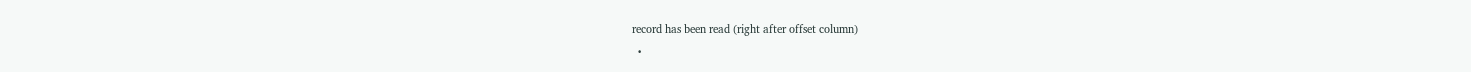record has been read (right after offset column)
  •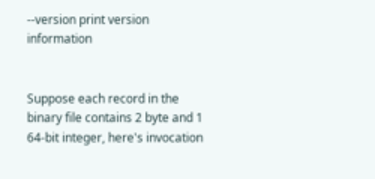--version print version information


Suppose each record in the binary file contains 2 byte and 1 64-bit integer, here's invocation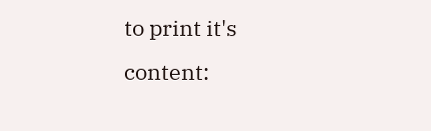to print it's content: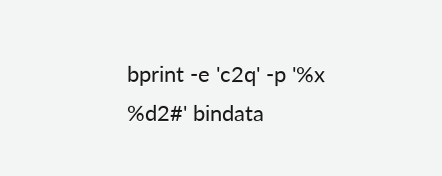bprint -e 'c2q' -p '%x %d2#' bindata